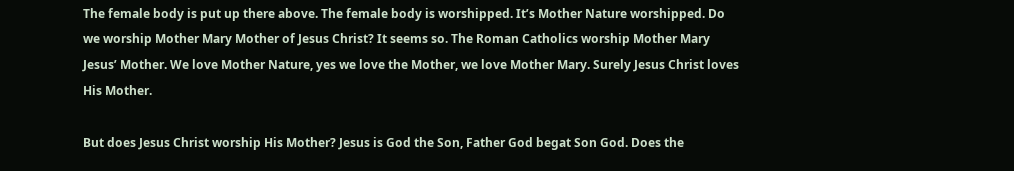The female body is put up there above. The female body is worshipped. It’s Mother Nature worshipped. Do we worship Mother Mary Mother of Jesus Christ? It seems so. The Roman Catholics worship Mother Mary Jesus’ Mother. We love Mother Nature, yes we love the Mother, we love Mother Mary. Surely Jesus Christ loves His Mother.

But does Jesus Christ worship His Mother? Jesus is God the Son, Father God begat Son God. Does the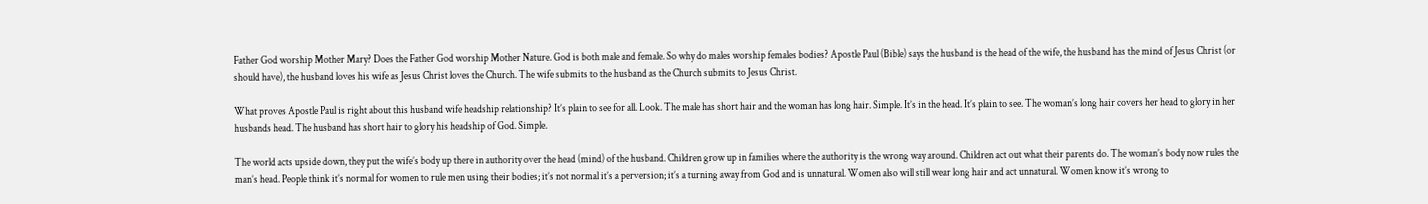Father God worship Mother Mary? Does the Father God worship Mother Nature. God is both male and female. So why do males worship females bodies? Apostle Paul (Bible) says the husband is the head of the wife, the husband has the mind of Jesus Christ (or should have), the husband loves his wife as Jesus Christ loves the Church. The wife submits to the husband as the Church submits to Jesus Christ.

What proves Apostle Paul is right about this husband wife headship relationship? It’s plain to see for all. Look. The male has short hair and the woman has long hair. Simple. It’s in the head. It’s plain to see. The woman’s long hair covers her head to glory in her husbands head. The husband has short hair to glory his headship of God. Simple.

The world acts upside down, they put the wife’s body up there in authority over the head (mind) of the husband. Children grow up in families where the authority is the wrong way around. Children act out what their parents do. The woman’s body now rules the man’s head. People think it’s normal for women to rule men using their bodies; it’s not normal it’s a perversion; it’s a turning away from God and is unnatural. Women also will still wear long hair and act unnatural. Women know it’s wrong to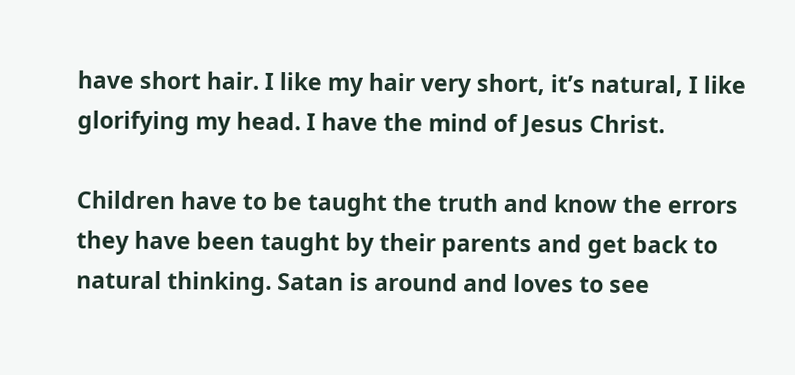have short hair. I like my hair very short, it’s natural, I like glorifying my head. I have the mind of Jesus Christ.

Children have to be taught the truth and know the errors they have been taught by their parents and get back to natural thinking. Satan is around and loves to see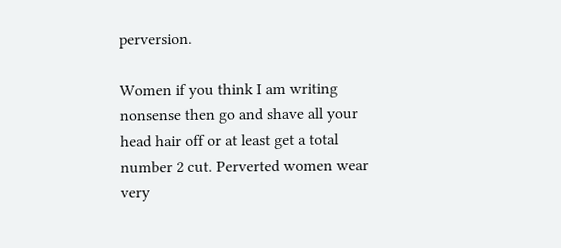perversion.

Women if you think I am writing nonsense then go and shave all your head hair off or at least get a total number 2 cut. Perverted women wear very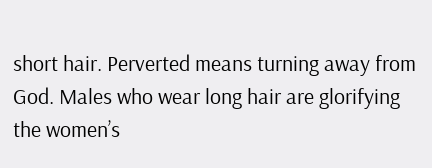short hair. Perverted means turning away from God. Males who wear long hair are glorifying the women’s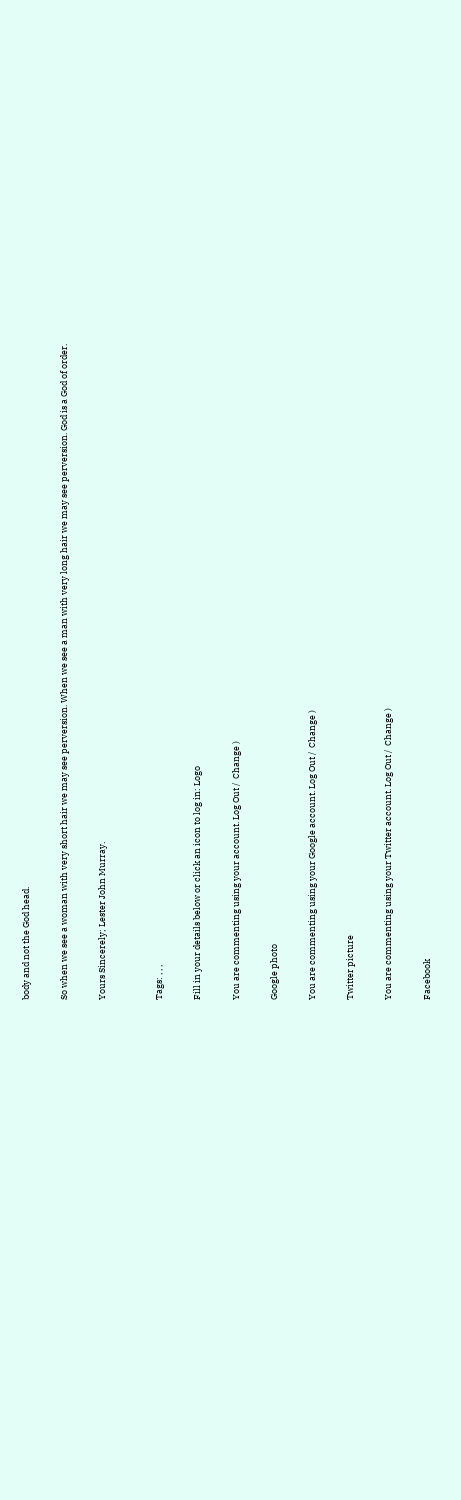body and not the God head.

So when we see a woman with very short hair we may see perversion. When we see a man with very long hair we may see perversion. God is a God of order.

Yours Sincerely; Lester John Murray.


Tags: , , ,

Fill in your details below or click an icon to log in: Logo

You are commenting using your account. Log Out /  Change )

Google photo

You are commenting using your Google account. Log Out /  Change )

Twitter picture

You are commenting using your Twitter account. Log Out /  Change )

Facebook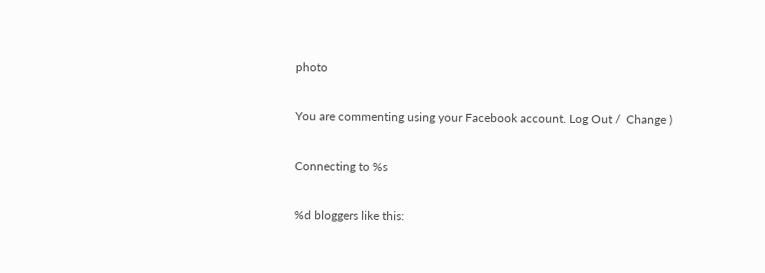photo

You are commenting using your Facebook account. Log Out /  Change )

Connecting to %s

%d bloggers like this: